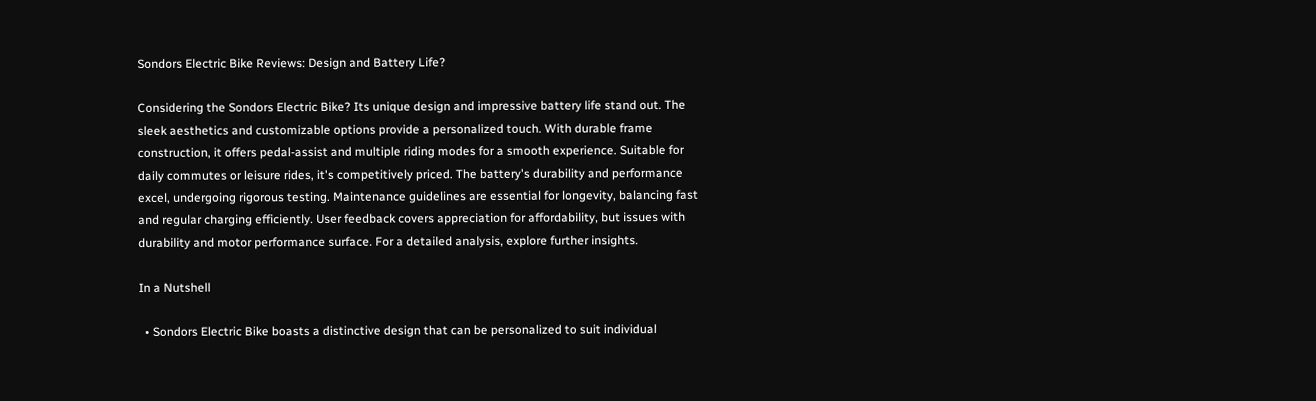Sondors Electric Bike Reviews: Design and Battery Life?

Considering the Sondors Electric Bike? Its unique design and impressive battery life stand out. The sleek aesthetics and customizable options provide a personalized touch. With durable frame construction, it offers pedal-assist and multiple riding modes for a smooth experience. Suitable for daily commutes or leisure rides, it's competitively priced. The battery's durability and performance excel, undergoing rigorous testing. Maintenance guidelines are essential for longevity, balancing fast and regular charging efficiently. User feedback covers appreciation for affordability, but issues with durability and motor performance surface. For a detailed analysis, explore further insights.

In a Nutshell

  • Sondors Electric Bike boasts a distinctive design that can be personalized to suit individual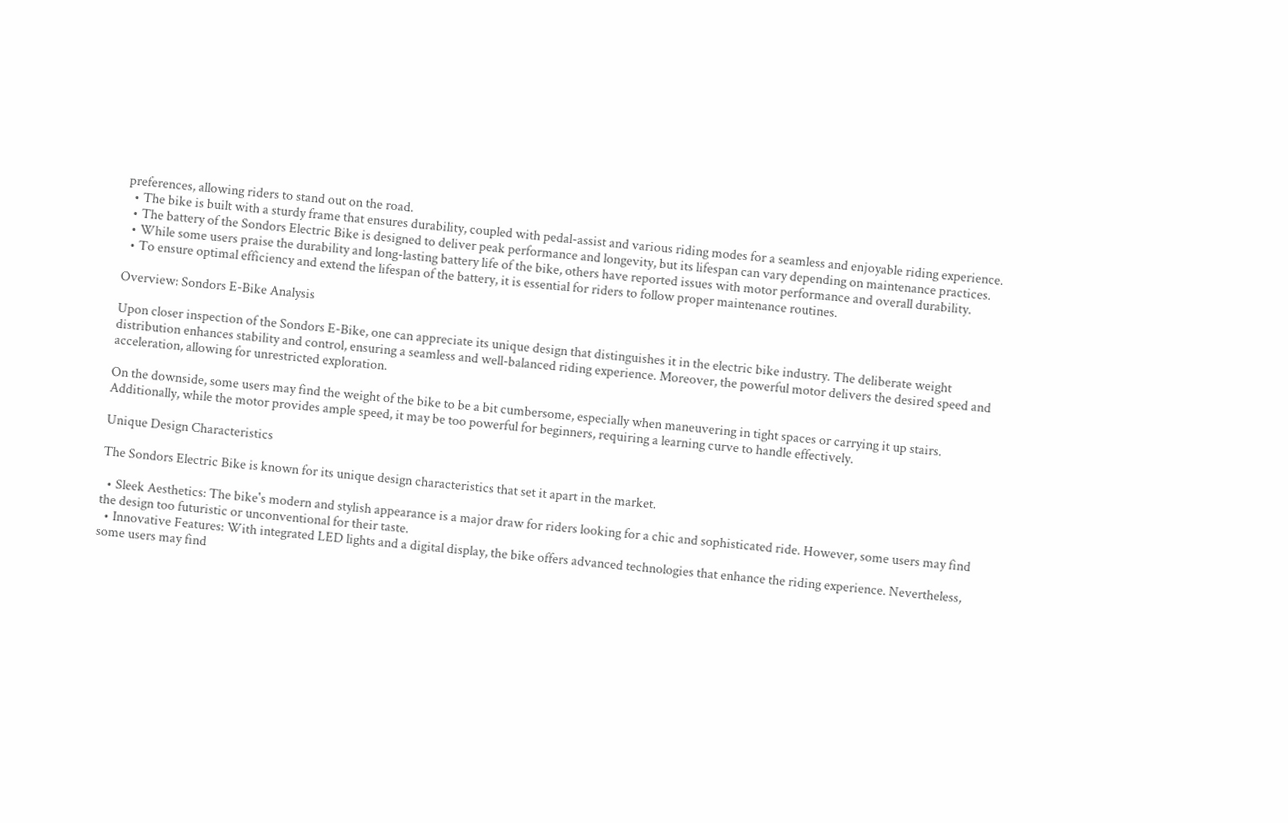preferences, allowing riders to stand out on the road.
  • The bike is built with a sturdy frame that ensures durability, coupled with pedal-assist and various riding modes for a seamless and enjoyable riding experience.
  • The battery of the Sondors Electric Bike is designed to deliver peak performance and longevity, but its lifespan can vary depending on maintenance practices.
  • While some users praise the durability and long-lasting battery life of the bike, others have reported issues with motor performance and overall durability.
  • To ensure optimal efficiency and extend the lifespan of the battery, it is essential for riders to follow proper maintenance routines.

Overview: Sondors E-Bike Analysis

Upon closer inspection of the Sondors E-Bike, one can appreciate its unique design that distinguishes it in the electric bike industry. The deliberate weight distribution enhances stability and control, ensuring a seamless and well-balanced riding experience. Moreover, the powerful motor delivers the desired speed and acceleration, allowing for unrestricted exploration.

On the downside, some users may find the weight of the bike to be a bit cumbersome, especially when maneuvering in tight spaces or carrying it up stairs. Additionally, while the motor provides ample speed, it may be too powerful for beginners, requiring a learning curve to handle effectively.

Unique Design Characteristics

The Sondors Electric Bike is known for its unique design characteristics that set it apart in the market.

  • Sleek Aesthetics: The bike's modern and stylish appearance is a major draw for riders looking for a chic and sophisticated ride. However, some users may find the design too futuristic or unconventional for their taste.
  • Innovative Features: With integrated LED lights and a digital display, the bike offers advanced technologies that enhance the riding experience. Nevertheless, some users may find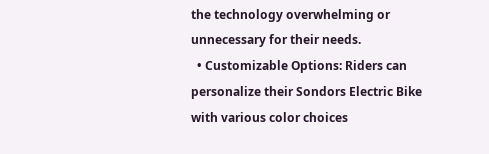the technology overwhelming or unnecessary for their needs.
  • Customizable Options: Riders can personalize their Sondors Electric Bike with various color choices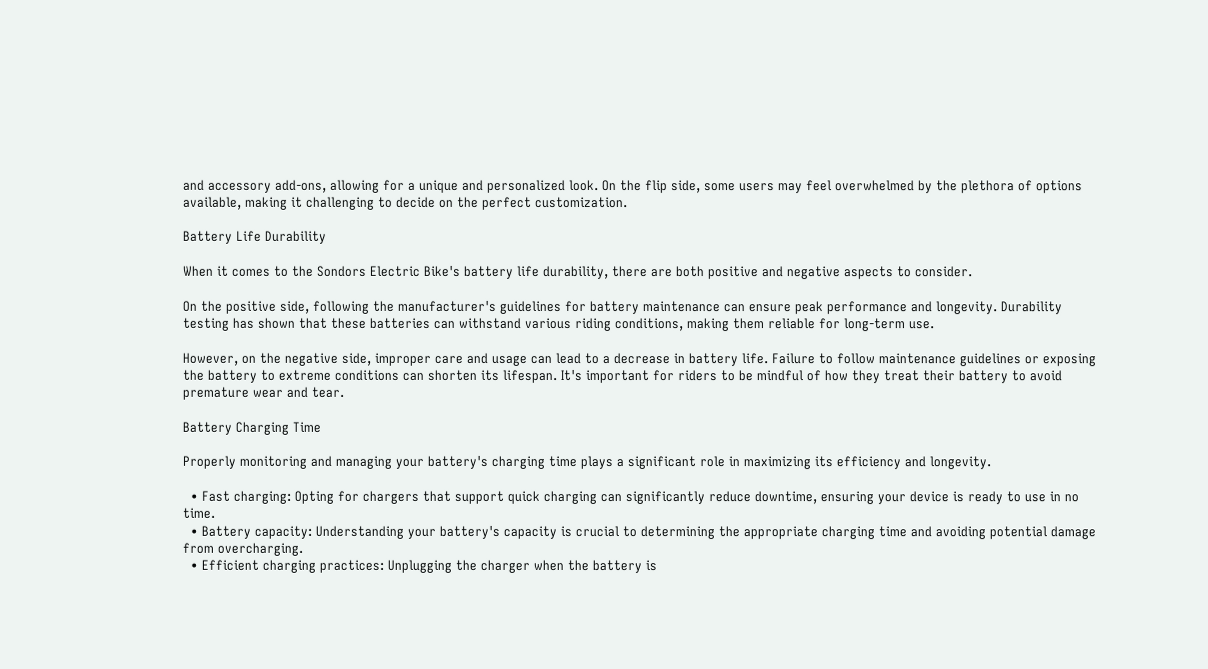and accessory add-ons, allowing for a unique and personalized look. On the flip side, some users may feel overwhelmed by the plethora of options available, making it challenging to decide on the perfect customization.

Battery Life Durability

When it comes to the Sondors Electric Bike's battery life durability, there are both positive and negative aspects to consider.

On the positive side, following the manufacturer's guidelines for battery maintenance can ensure peak performance and longevity. Durability testing has shown that these batteries can withstand various riding conditions, making them reliable for long-term use.

However, on the negative side, improper care and usage can lead to a decrease in battery life. Failure to follow maintenance guidelines or exposing the battery to extreme conditions can shorten its lifespan. It's important for riders to be mindful of how they treat their battery to avoid premature wear and tear.

Battery Charging Time

Properly monitoring and managing your battery's charging time plays a significant role in maximizing its efficiency and longevity.

  • Fast charging: Opting for chargers that support quick charging can significantly reduce downtime, ensuring your device is ready to use in no time.
  • Battery capacity: Understanding your battery's capacity is crucial to determining the appropriate charging time and avoiding potential damage from overcharging.
  • Efficient charging practices: Unplugging the charger when the battery is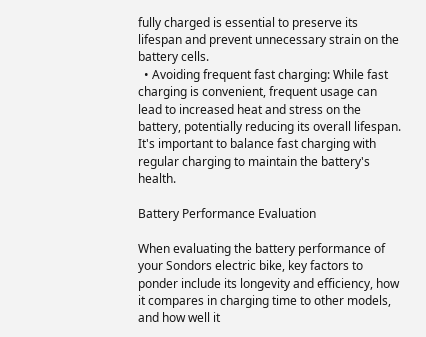fully charged is essential to preserve its lifespan and prevent unnecessary strain on the battery cells.
  • Avoiding frequent fast charging: While fast charging is convenient, frequent usage can lead to increased heat and stress on the battery, potentially reducing its overall lifespan. It's important to balance fast charging with regular charging to maintain the battery's health.

Battery Performance Evaluation

When evaluating the battery performance of your Sondors electric bike, key factors to ponder include its longevity and efficiency, how it compares in charging time to other models, and how well it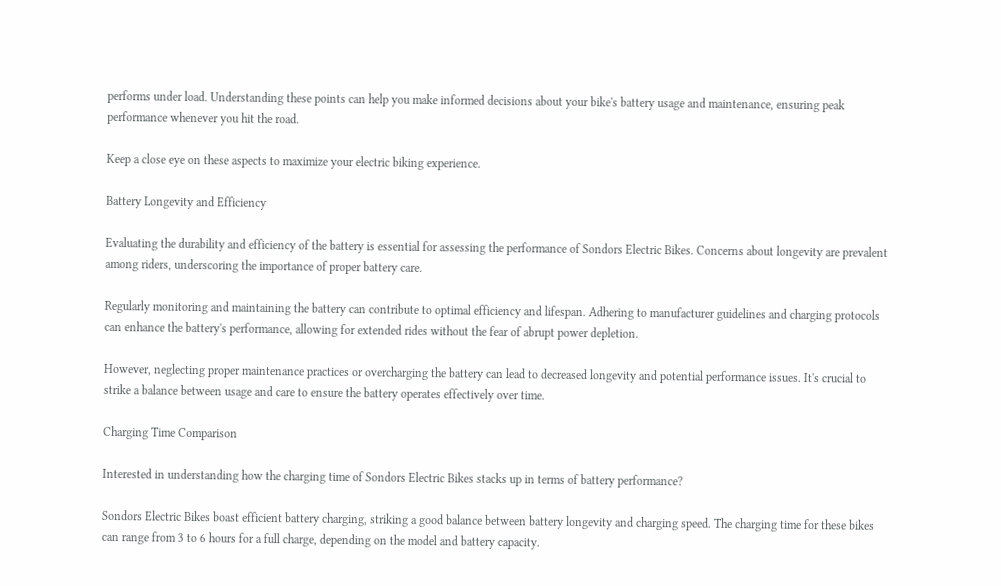performs under load. Understanding these points can help you make informed decisions about your bike's battery usage and maintenance, ensuring peak performance whenever you hit the road.

Keep a close eye on these aspects to maximize your electric biking experience.

Battery Longevity and Efficiency

Evaluating the durability and efficiency of the battery is essential for assessing the performance of Sondors Electric Bikes. Concerns about longevity are prevalent among riders, underscoring the importance of proper battery care.

Regularly monitoring and maintaining the battery can contribute to optimal efficiency and lifespan. Adhering to manufacturer guidelines and charging protocols can enhance the battery's performance, allowing for extended rides without the fear of abrupt power depletion.

However, neglecting proper maintenance practices or overcharging the battery can lead to decreased longevity and potential performance issues. It's crucial to strike a balance between usage and care to ensure the battery operates effectively over time.

Charging Time Comparison

Interested in understanding how the charging time of Sondors Electric Bikes stacks up in terms of battery performance?

Sondors Electric Bikes boast efficient battery charging, striking a good balance between battery longevity and charging speed. The charging time for these bikes can range from 3 to 6 hours for a full charge, depending on the model and battery capacity.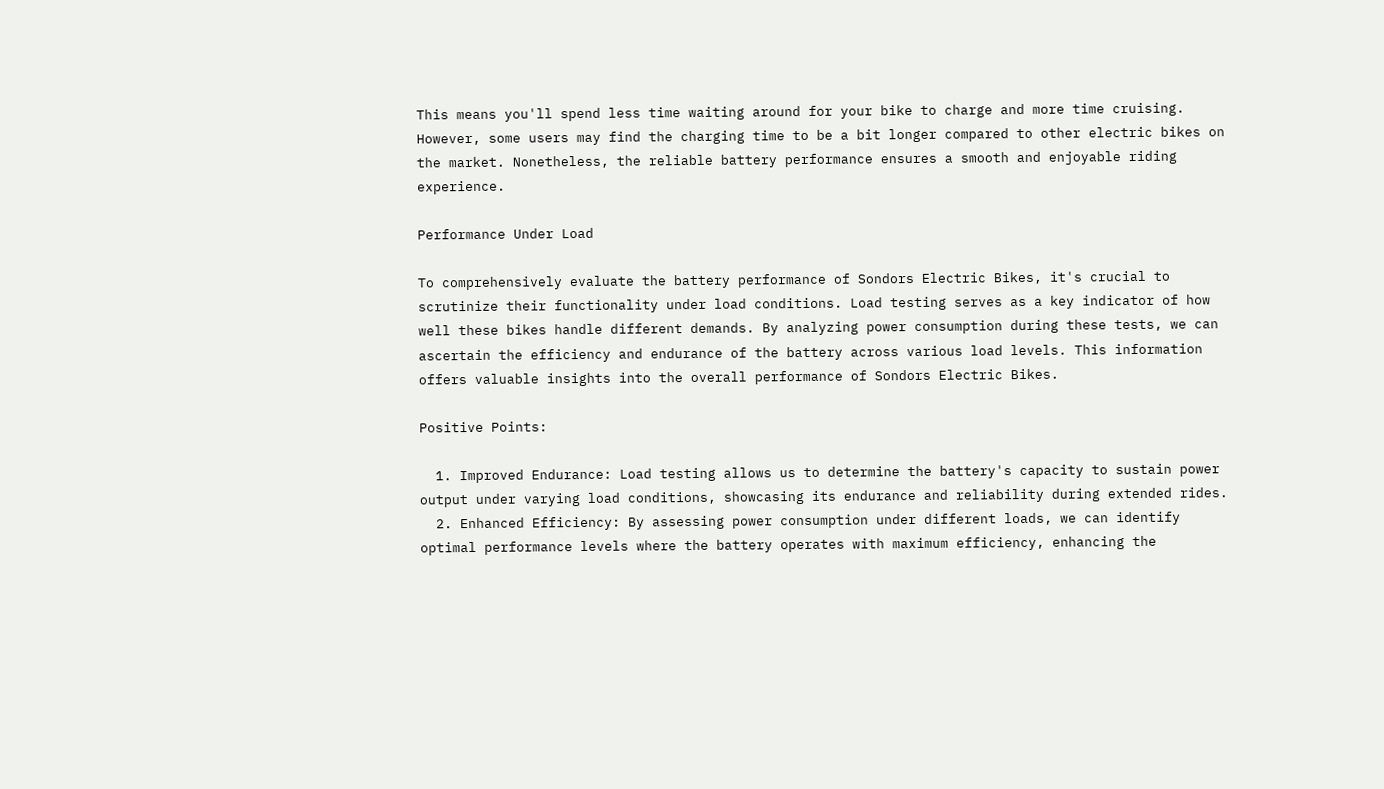This means you'll spend less time waiting around for your bike to charge and more time cruising. However, some users may find the charging time to be a bit longer compared to other electric bikes on the market. Nonetheless, the reliable battery performance ensures a smooth and enjoyable riding experience.

Performance Under Load

To comprehensively evaluate the battery performance of Sondors Electric Bikes, it's crucial to scrutinize their functionality under load conditions. Load testing serves as a key indicator of how well these bikes handle different demands. By analyzing power consumption during these tests, we can ascertain the efficiency and endurance of the battery across various load levels. This information offers valuable insights into the overall performance of Sondors Electric Bikes.

Positive Points:

  1. Improved Endurance: Load testing allows us to determine the battery's capacity to sustain power output under varying load conditions, showcasing its endurance and reliability during extended rides.
  2. Enhanced Efficiency: By assessing power consumption under different loads, we can identify optimal performance levels where the battery operates with maximum efficiency, enhancing the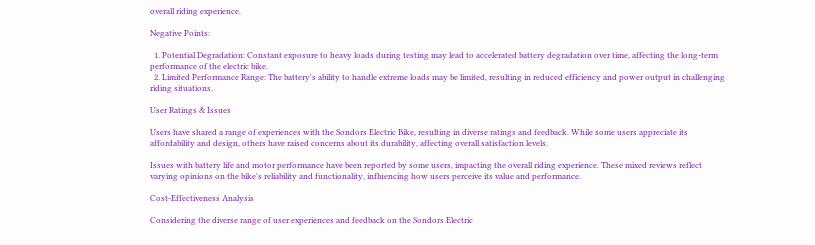overall riding experience.

Negative Points:

  1. Potential Degradation: Constant exposure to heavy loads during testing may lead to accelerated battery degradation over time, affecting the long-term performance of the electric bike.
  2. Limited Performance Range: The battery's ability to handle extreme loads may be limited, resulting in reduced efficiency and power output in challenging riding situations.

User Ratings & Issues

Users have shared a range of experiences with the Sondors Electric Bike, resulting in diverse ratings and feedback. While some users appreciate its affordability and design, others have raised concerns about its durability, affecting overall satisfaction levels.

Issues with battery life and motor performance have been reported by some users, impacting the overall riding experience. These mixed reviews reflect varying opinions on the bike's reliability and functionality, influencing how users perceive its value and performance.

Cost-Effectiveness Analysis

Considering the diverse range of user experiences and feedback on the Sondors Electric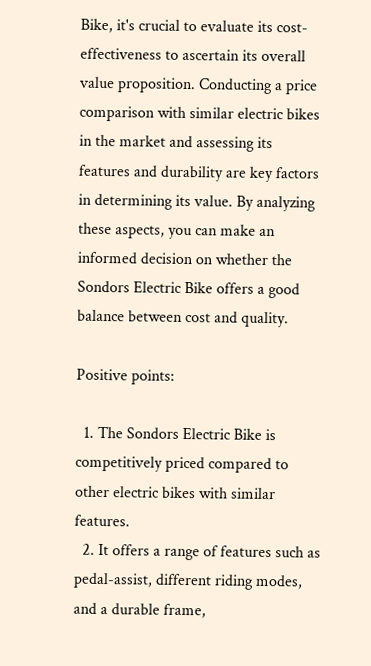Bike, it's crucial to evaluate its cost-effectiveness to ascertain its overall value proposition. Conducting a price comparison with similar electric bikes in the market and assessing its features and durability are key factors in determining its value. By analyzing these aspects, you can make an informed decision on whether the Sondors Electric Bike offers a good balance between cost and quality.

Positive points:

  1. The Sondors Electric Bike is competitively priced compared to other electric bikes with similar features.
  2. It offers a range of features such as pedal-assist, different riding modes, and a durable frame,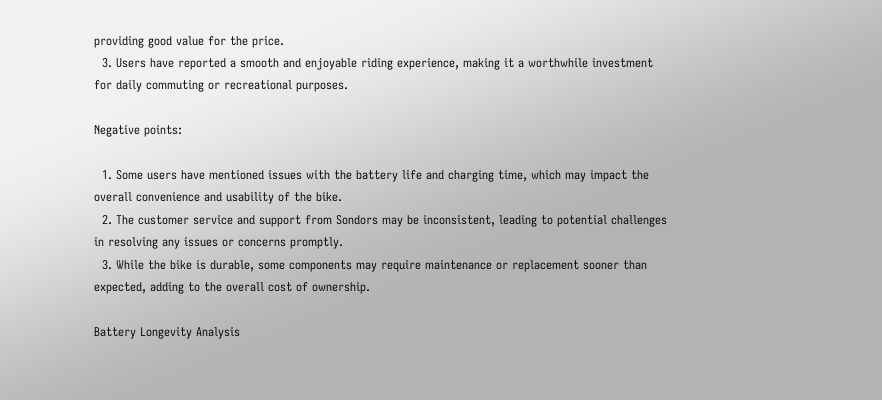providing good value for the price.
  3. Users have reported a smooth and enjoyable riding experience, making it a worthwhile investment for daily commuting or recreational purposes.

Negative points:

  1. Some users have mentioned issues with the battery life and charging time, which may impact the overall convenience and usability of the bike.
  2. The customer service and support from Sondors may be inconsistent, leading to potential challenges in resolving any issues or concerns promptly.
  3. While the bike is durable, some components may require maintenance or replacement sooner than expected, adding to the overall cost of ownership.

Battery Longevity Analysis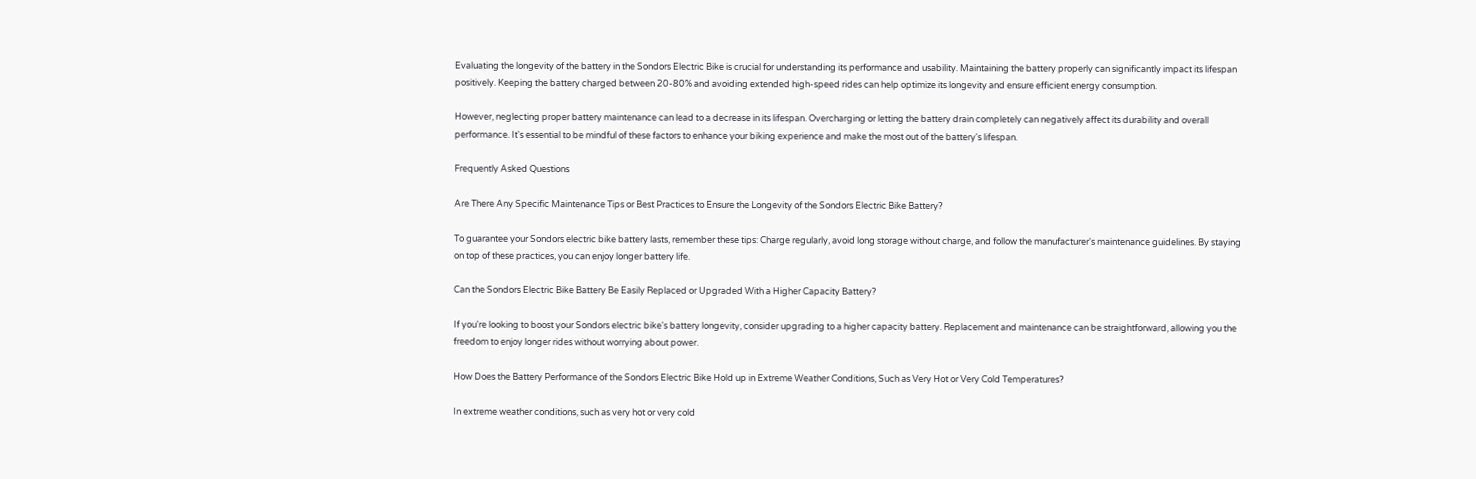Evaluating the longevity of the battery in the Sondors Electric Bike is crucial for understanding its performance and usability. Maintaining the battery properly can significantly impact its lifespan positively. Keeping the battery charged between 20-80% and avoiding extended high-speed rides can help optimize its longevity and ensure efficient energy consumption.

However, neglecting proper battery maintenance can lead to a decrease in its lifespan. Overcharging or letting the battery drain completely can negatively affect its durability and overall performance. It's essential to be mindful of these factors to enhance your biking experience and make the most out of the battery's lifespan.

Frequently Asked Questions

Are There Any Specific Maintenance Tips or Best Practices to Ensure the Longevity of the Sondors Electric Bike Battery?

To guarantee your Sondors electric bike battery lasts, remember these tips: Charge regularly, avoid long storage without charge, and follow the manufacturer's maintenance guidelines. By staying on top of these practices, you can enjoy longer battery life.

Can the Sondors Electric Bike Battery Be Easily Replaced or Upgraded With a Higher Capacity Battery?

If you're looking to boost your Sondors electric bike's battery longevity, consider upgrading to a higher capacity battery. Replacement and maintenance can be straightforward, allowing you the freedom to enjoy longer rides without worrying about power.

How Does the Battery Performance of the Sondors Electric Bike Hold up in Extreme Weather Conditions, Such as Very Hot or Very Cold Temperatures?

In extreme weather conditions, such as very hot or very cold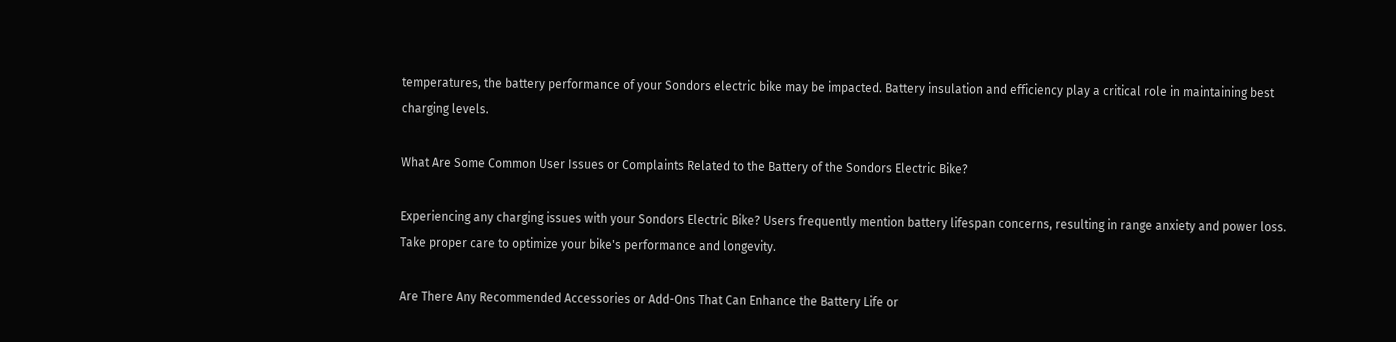temperatures, the battery performance of your Sondors electric bike may be impacted. Battery insulation and efficiency play a critical role in maintaining best charging levels.

What Are Some Common User Issues or Complaints Related to the Battery of the Sondors Electric Bike?

Experiencing any charging issues with your Sondors Electric Bike? Users frequently mention battery lifespan concerns, resulting in range anxiety and power loss. Take proper care to optimize your bike's performance and longevity.

Are There Any Recommended Accessories or Add-Ons That Can Enhance the Battery Life or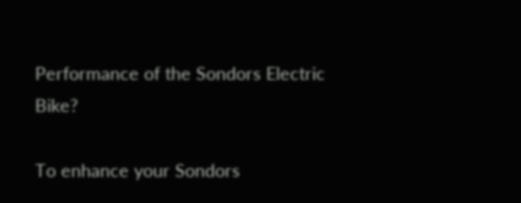Performance of the Sondors Electric Bike?

To enhance your Sondors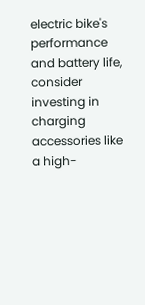electric bike's performance and battery life, consider investing in charging accessories like a high-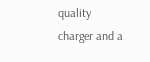quality charger and a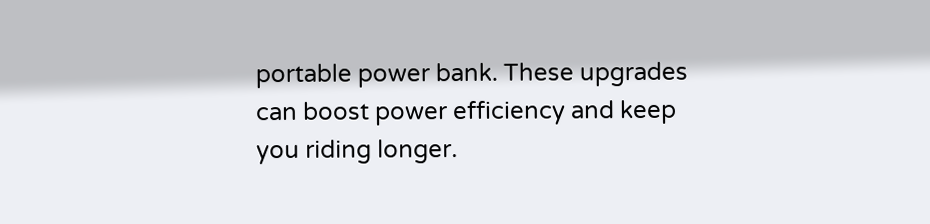portable power bank. These upgrades can boost power efficiency and keep you riding longer.